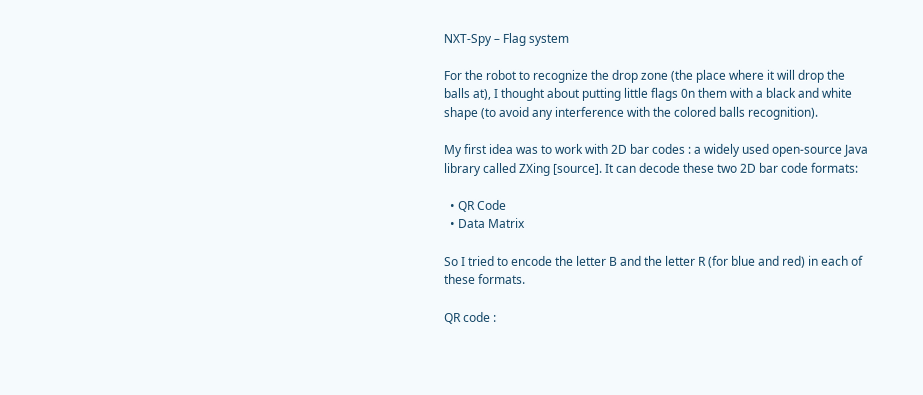NXT-Spy – Flag system

For the robot to recognize the drop zone (the place where it will drop the balls at), I thought about putting little flags 0n them with a black and white shape (to avoid any interference with the colored balls recognition).

My first idea was to work with 2D bar codes : a widely used open-source Java library called ZXing [source]. It can decode these two 2D bar code formats:

  • QR Code
  • Data Matrix

So I tried to encode the letter B and the letter R (for blue and red) in each of these formats.

QR code :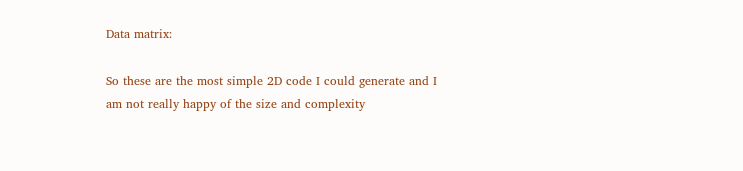Data matrix:

So these are the most simple 2D code I could generate and I am not really happy of the size and complexity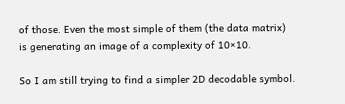of those. Even the most simple of them (the data matrix) is generating an image of a complexity of 10×10.

So I am still trying to find a simpler 2D decodable symbol.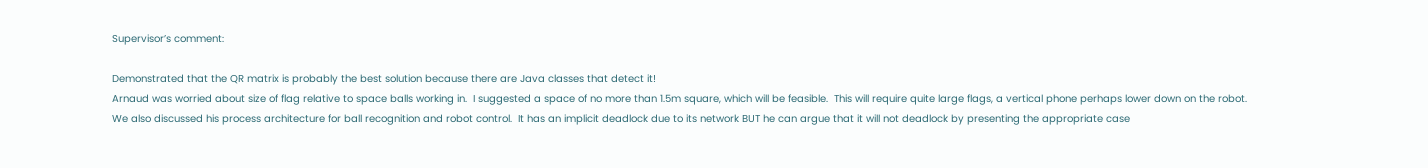Supervisor’s comment:

Demonstrated that the QR matrix is probably the best solution because there are Java classes that detect it!
Arnaud was worried about size of flag relative to space balls working in.  I suggested a space of no more than 1.5m square, which will be feasible.  This will require quite large flags, a vertical phone perhaps lower down on the robot.
We also discussed his process architecture for ball recognition and robot control.  It has an implicit deadlock due to its network BUT he can argue that it will not deadlock by presenting the appropriate case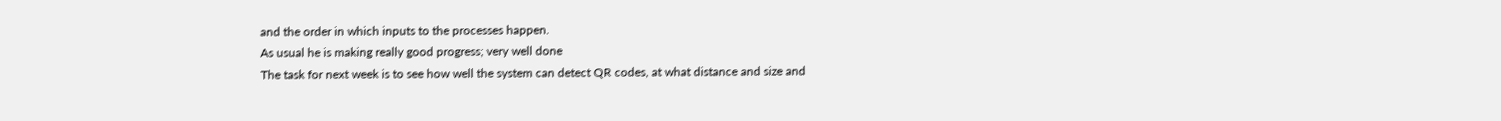and the order in which inputs to the processes happen.
As usual he is making really good progress; very well done
The task for next week is to see how well the system can detect QR codes, at what distance and size and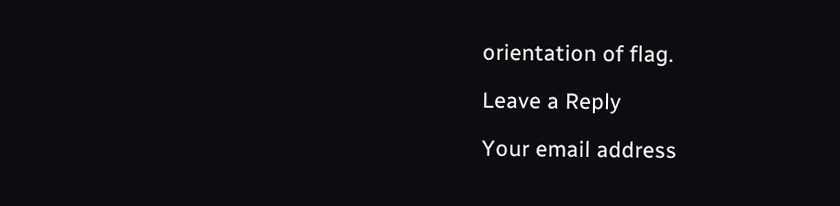orientation of flag.

Leave a Reply

Your email address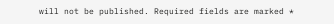will not be published. Required fields are marked *